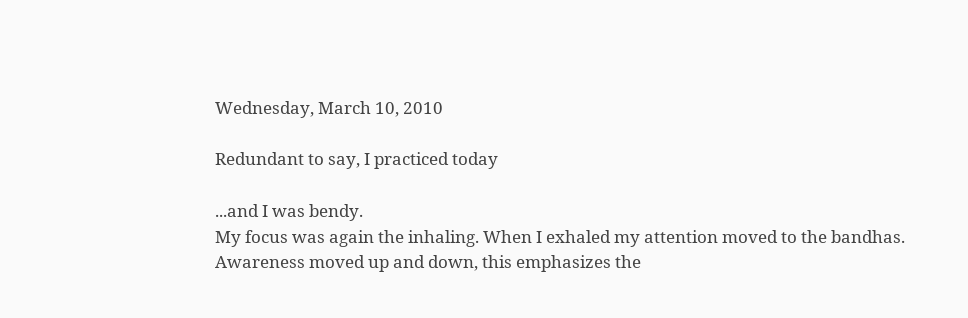Wednesday, March 10, 2010

Redundant to say, I practiced today

...and I was bendy.
My focus was again the inhaling. When I exhaled my attention moved to the bandhas. Awareness moved up and down, this emphasizes the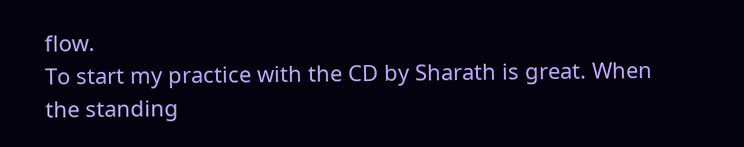flow.
To start my practice with the CD by Sharath is great. When the standing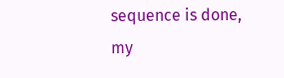sequence is done, my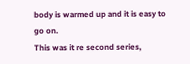body is warmed up and it is easy to go on.
This was it re second series,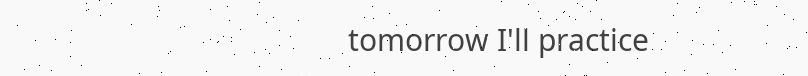tomorrow I'll practice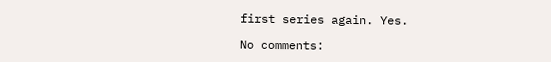first series again. Yes.

No comments: